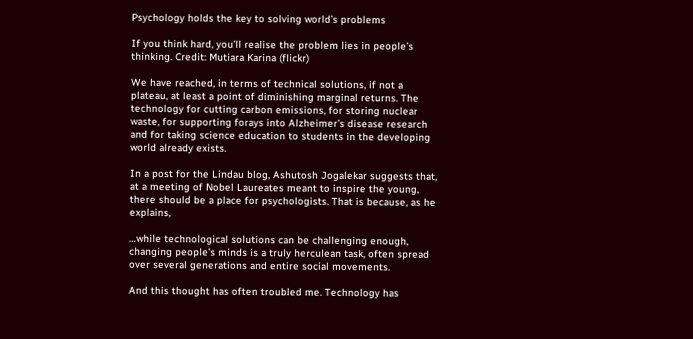Psychology holds the key to solving world’s problems

If you think hard, you’ll realise the problem lies in people’s thinking. Credit: Mutiara Karina (flickr)

We have reached, in terms of technical solutions, if not a plateau, at least a point of diminishing marginal returns. The technology for cutting carbon emissions, for storing nuclear waste, for supporting forays into Alzheimer’s disease research and for taking science education to students in the developing world already exists.

In a post for the Lindau blog, Ashutosh Jogalekar suggests that, at a meeting of Nobel Laureates meant to inspire the young, there should be a place for psychologists. That is because, as he explains,

…while technological solutions can be challenging enough, changing people’s minds is a truly herculean task, often spread over several generations and entire social movements.

And this thought has often troubled me. Technology has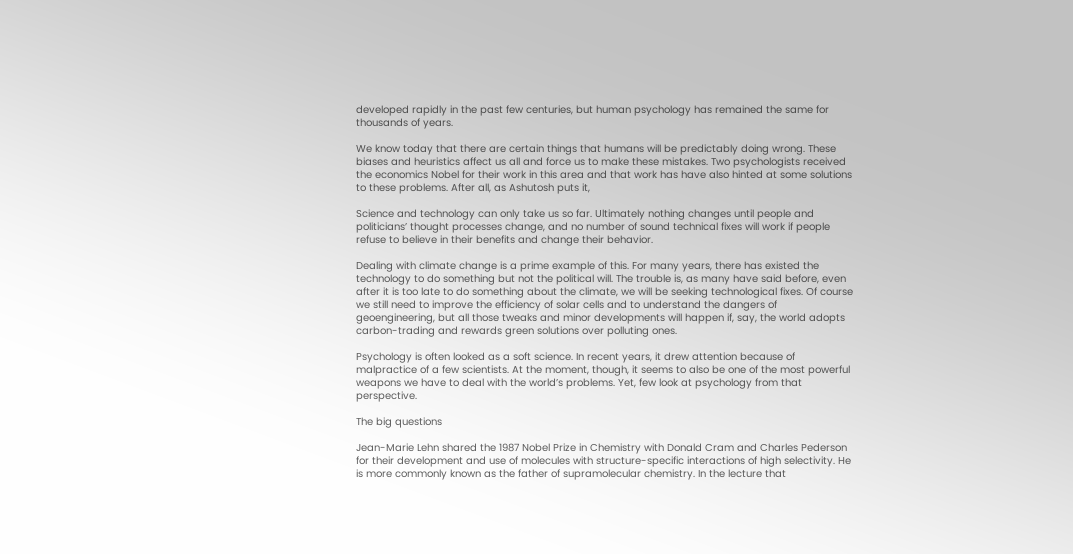developed rapidly in the past few centuries, but human psychology has remained the same for thousands of years.

We know today that there are certain things that humans will be predictably doing wrong. These biases and heuristics affect us all and force us to make these mistakes. Two psychologists received the economics Nobel for their work in this area and that work has have also hinted at some solutions to these problems. After all, as Ashutosh puts it,

Science and technology can only take us so far. Ultimately nothing changes until people and politicians’ thought processes change, and no number of sound technical fixes will work if people refuse to believe in their benefits and change their behavior.

Dealing with climate change is a prime example of this. For many years, there has existed the technology to do something but not the political will. The trouble is, as many have said before, even after it is too late to do something about the climate, we will be seeking technological fixes. Of course we still need to improve the efficiency of solar cells and to understand the dangers of geoengineering, but all those tweaks and minor developments will happen if, say, the world adopts carbon-trading and rewards green solutions over polluting ones.

Psychology is often looked as a soft science. In recent years, it drew attention because of malpractice of a few scientists. At the moment, though, it seems to also be one of the most powerful weapons we have to deal with the world’s problems. Yet, few look at psychology from that perspective.

The big questions

Jean-Marie Lehn shared the 1987 Nobel Prize in Chemistry with Donald Cram and Charles Pederson for their development and use of molecules with structure-specific interactions of high selectivity. He is more commonly known as the father of supramolecular chemistry. In the lecture that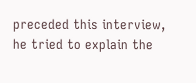preceded this interview, he tried to explain the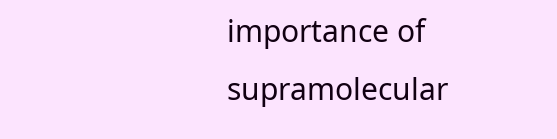importance of supramolecular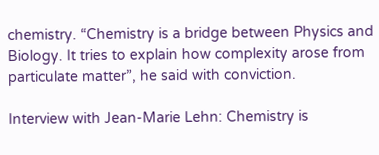chemistry. “Chemistry is a bridge between Physics and Biology. It tries to explain how complexity arose from particulate matter”, he said with conviction.

Interview with Jean-Marie Lehn: Chemistry is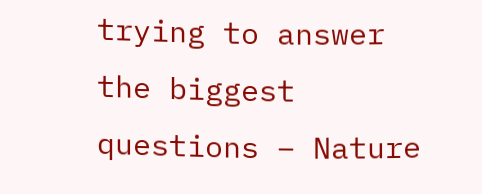trying to answer the biggest questions – Nature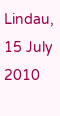Lindau, 15 July 2010